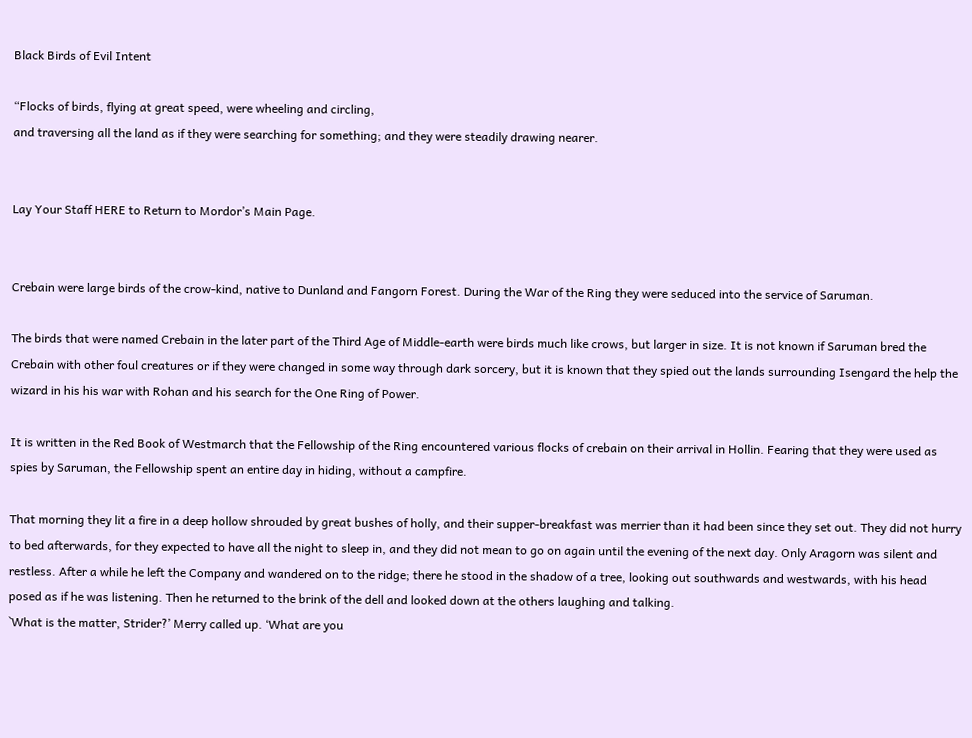Black Birds of Evil Intent

“Flocks of birds, flying at great speed, were wheeling and circling,
and traversing all the land as if they were searching for something; and they were steadily drawing nearer.


Lay Your Staff HERE to Return to Mordor’s Main Page.


Crebain were large birds of the crow-kind, native to Dunland and Fangorn Forest. During the War of the Ring they were seduced into the service of Saruman.

The birds that were named Crebain in the later part of the Third Age of Middle-earth were birds much like crows, but larger in size. It is not known if Saruman bred the Crebain with other foul creatures or if they were changed in some way through dark sorcery, but it is known that they spied out the lands surrounding Isengard the help the wizard in his his war with Rohan and his search for the One Ring of Power.

It is written in the Red Book of Westmarch that the Fellowship of the Ring encountered various flocks of crebain on their arrival in Hollin. Fearing that they were used as spies by Saruman, the Fellowship spent an entire day in hiding, without a campfire.

That morning they lit a fire in a deep hollow shrouded by great bushes of holly, and their supper-breakfast was merrier than it had been since they set out. They did not hurry to bed afterwards, for they expected to have all the night to sleep in, and they did not mean to go on again until the evening of the next day. Only Aragorn was silent and restless. After a while he left the Company and wandered on to the ridge; there he stood in the shadow of a tree, looking out southwards and westwards, with his head posed as if he was listening. Then he returned to the brink of the dell and looked down at the others laughing and talking.
`What is the matter, Strider?’ Merry called up. ‘What are you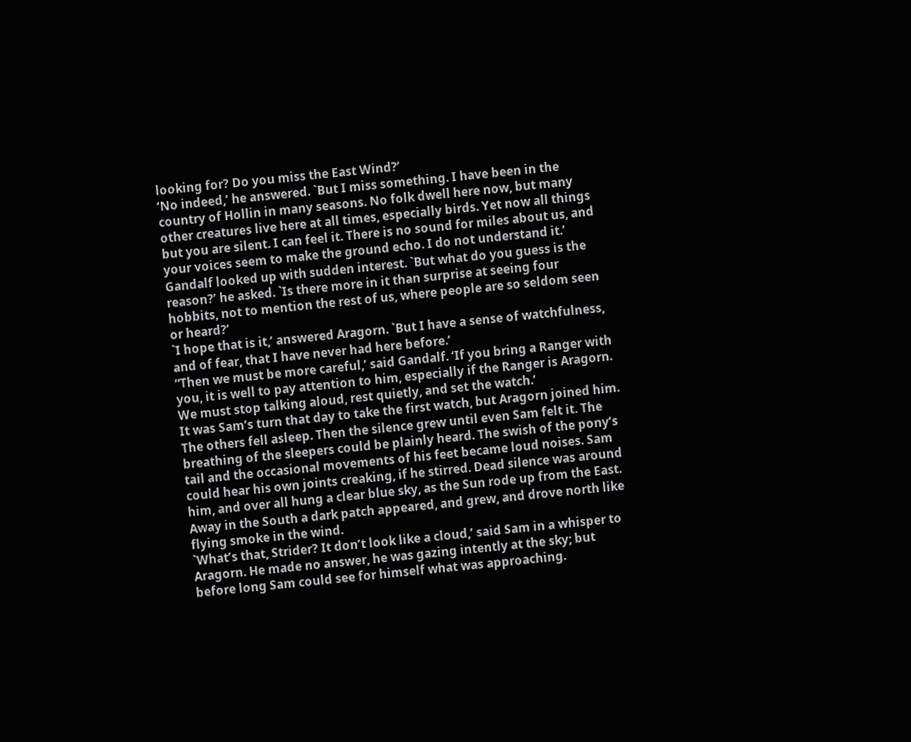looking for? Do you miss the East Wind?’
‘No indeed,’ he answered. `But I miss something. I have been in the country of Hollin in many seasons. No folk dwell here now, but many other creatures live here at all times, especially birds. Yet now all things but you are silent. I can feel it. There is no sound for miles about us, and your voices seem to make the ground echo. I do not understand it.’
Gandalf looked up with sudden interest. `But what do you guess is the reason?’ he asked. `Is there more in it than surprise at seeing four hobbits, not to mention the rest of us, where people are so seldom seen or heard?’
`I hope that is it,’ answered Aragorn. `But I have a sense of watchfulness, and of fear, that I have never had here before.’
“Then we must be more careful,’ said Gandalf. ‘If you bring a Ranger with you, it is well to pay attention to him, especially if the Ranger is Aragorn. We must stop talking aloud, rest quietly, and set the watch.’
It was Sam’s turn that day to take the first watch, but Aragorn joined him. The others fell asleep. Then the silence grew until even Sam felt it. The breathing of the sleepers could be plainly heard. The swish of the pony’s tail and the occasional movements of his feet became loud noises. Sam could hear his own joints creaking, if he stirred. Dead silence was around him, and over all hung a clear blue sky, as the Sun rode up from the East. Away in the South a dark patch appeared, and grew, and drove north like flying smoke in the wind.
`What’s that, Strider? It don’t look like a cloud,’ said Sam in a whisper to Aragorn. He made no answer, he was gazing intently at the sky; but before long Sam could see for himself what was approaching.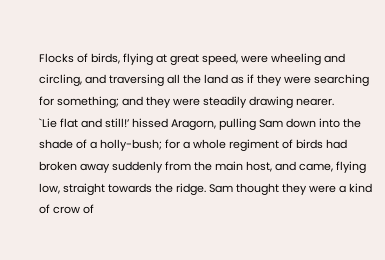Flocks of birds, flying at great speed, were wheeling and circling, and traversing all the land as if they were searching for something; and they were steadily drawing nearer.
`Lie flat and still!’ hissed Aragorn, pulling Sam down into the shade of a holly-bush; for a whole regiment of birds had broken away suddenly from the main host, and came, flying low, straight towards the ridge. Sam thought they were a kind of crow of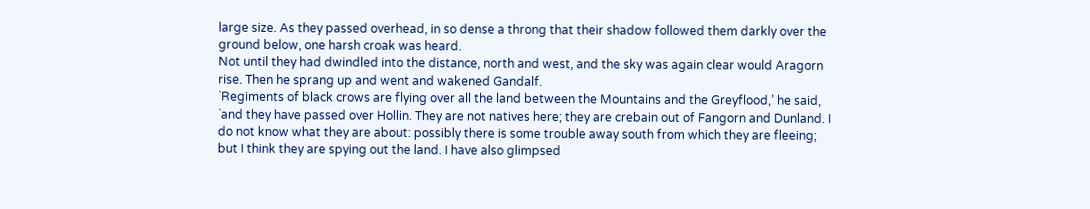large size. As they passed overhead, in so dense a throng that their shadow followed them darkly over the ground below, one harsh croak was heard.
Not until they had dwindled into the distance, north and west, and the sky was again clear would Aragorn rise. Then he sprang up and went and wakened Gandalf.
`Regiments of black crows are flying over all the land between the Mountains and the Greyflood,’ he said, `and they have passed over Hollin. They are not natives here; they are crebain out of Fangorn and Dunland. I do not know what they are about: possibly there is some trouble away south from which they are fleeing; but I think they are spying out the land. I have also glimpsed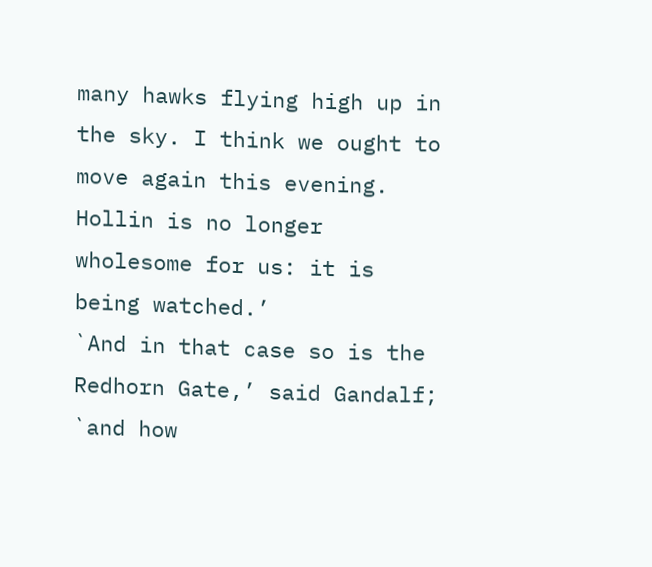many hawks flying high up in the sky. I think we ought to move again this evening. Hollin is no longer wholesome for us: it is being watched.’
`And in that case so is the Redhorn Gate,’ said Gandalf; `and how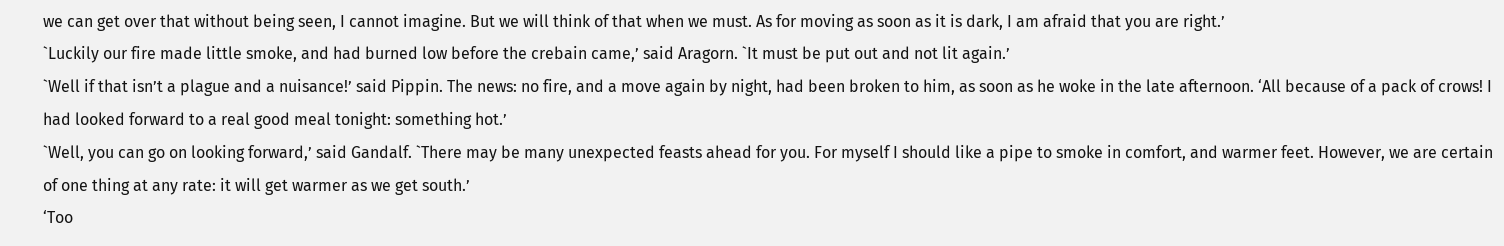we can get over that without being seen, I cannot imagine. But we will think of that when we must. As for moving as soon as it is dark, I am afraid that you are right.’
`Luckily our fire made little smoke, and had burned low before the crebain came,’ said Aragorn. `It must be put out and not lit again.’
`Well if that isn’t a plague and a nuisance!’ said Pippin. The news: no fire, and a move again by night, had been broken to him, as soon as he woke in the late afternoon. ‘All because of a pack of crows! I had looked forward to a real good meal tonight: something hot.’
`Well, you can go on looking forward,’ said Gandalf. `There may be many unexpected feasts ahead for you. For myself I should like a pipe to smoke in comfort, and warmer feet. However, we are certain of one thing at any rate: it will get warmer as we get south.’
‘Too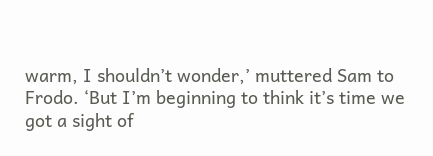warm, I shouldn’t wonder,’ muttered Sam to Frodo. ‘But I’m beginning to think it’s time we got a sight of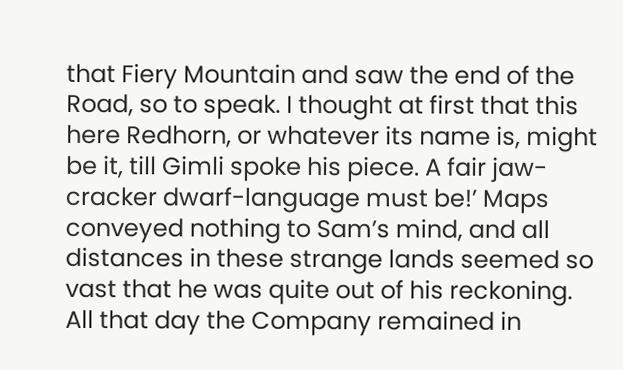that Fiery Mountain and saw the end of the Road, so to speak. I thought at first that this here Redhorn, or whatever its name is, might be it, till Gimli spoke his piece. A fair jaw-cracker dwarf-language must be!’ Maps conveyed nothing to Sam’s mind, and all distances in these strange lands seemed so vast that he was quite out of his reckoning.
All that day the Company remained in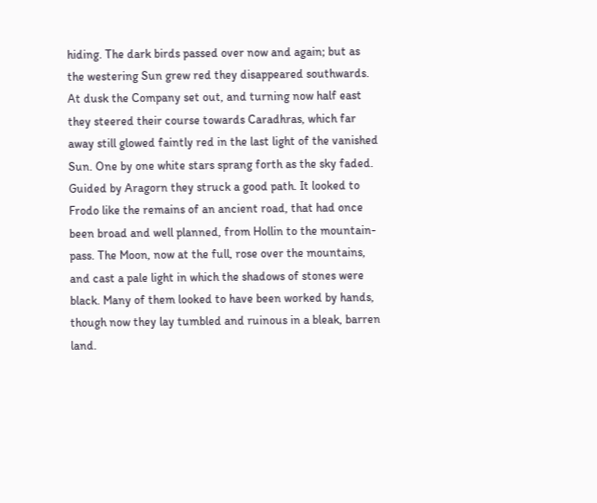hiding. The dark birds passed over now and again; but as the westering Sun grew red they disappeared southwards. At dusk the Company set out, and turning now half east they steered their course towards Caradhras, which far away still glowed faintly red in the last light of the vanished Sun. One by one white stars sprang forth as the sky faded.
Guided by Aragorn they struck a good path. It looked to Frodo like the remains of an ancient road, that had once been broad and well planned, from Hollin to the mountain-pass. The Moon, now at the full, rose over the mountains, and cast a pale light in which the shadows of stones were black. Many of them looked to have been worked by hands, though now they lay tumbled and ruinous in a bleak, barren land.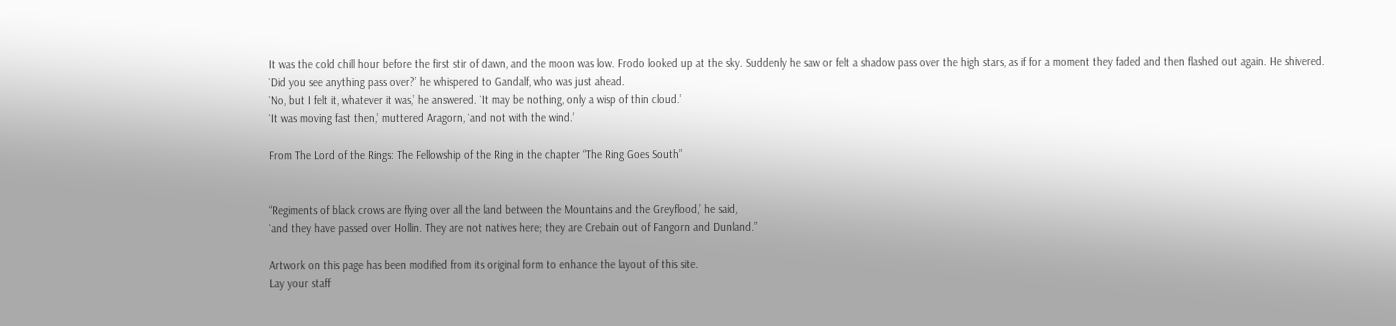It was the cold chill hour before the first stir of dawn, and the moon was low. Frodo looked up at the sky. Suddenly he saw or felt a shadow pass over the high stars, as if for a moment they faded and then flashed out again. He shivered.
`Did you see anything pass over?’ he whispered to Gandalf, who was just ahead.
`No, but I felt it, whatever it was,’ he answered. `It may be nothing, only a wisp of thin cloud.’
`It was moving fast then,’ muttered Aragorn, `and not with the wind.’

From The Lord of the Rings: The Fellowship of the Ring in the chapter “The Ring Goes South”


“Regiments of black crows are flying over all the land between the Mountains and the Greyflood,’ he said,
`and they have passed over Hollin. They are not natives here; they are Crebain out of Fangorn and Dunland.”

Artwork on this page has been modified from its original form to enhance the layout of this site.
Lay your staff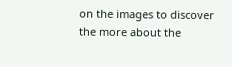on the images to discover the more about the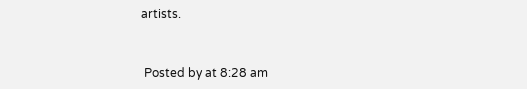artists.


 Posted by at 8:28 am